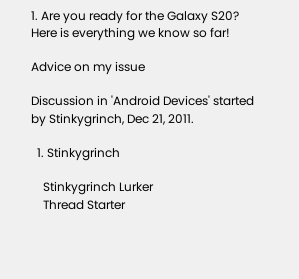1. Are you ready for the Galaxy S20? Here is everything we know so far!

Advice on my issue

Discussion in 'Android Devices' started by Stinkygrinch, Dec 21, 2011.

  1. Stinkygrinch

    Stinkygrinch Lurker
    Thread Starter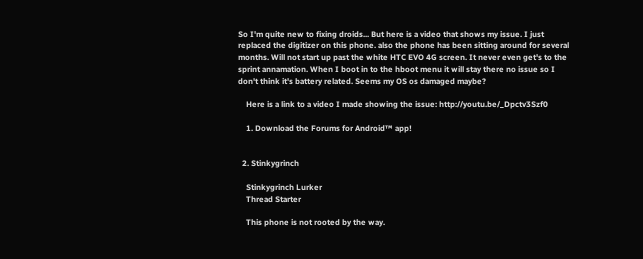So I'm quite new to fixing droids... But here is a video that shows my issue. I just replaced the digitizer on this phone. also the phone has been sitting around for several months. Will not start up past the white HTC EVO 4G screen. It never even get's to the sprint annamation. When I boot in to the hboot menu it will stay there no issue so I don't think it's battery related. Seems my OS os damaged maybe?

    Here is a link to a video I made showing the issue: http://youtu.be/_Dpctv3Szf0

    1. Download the Forums for Android™ app!


  2. Stinkygrinch

    Stinkygrinch Lurker
    Thread Starter

    This phone is not rooted by the way.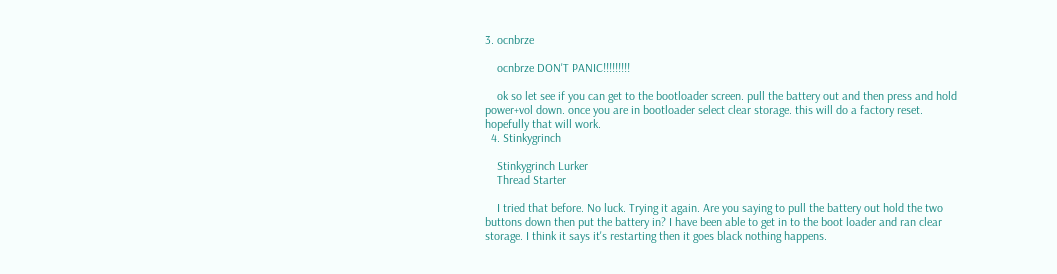3. ocnbrze

    ocnbrze DON'T PANIC!!!!!!!!!

    ok so let see if you can get to the bootloader screen. pull the battery out and then press and hold power+vol down. once you are in bootloader select clear storage. this will do a factory reset. hopefully that will work.
  4. Stinkygrinch

    Stinkygrinch Lurker
    Thread Starter

    I tried that before. No luck. Trying it again. Are you saying to pull the battery out hold the two buttons down then put the battery in? I have been able to get in to the boot loader and ran clear storage. I think it says it's restarting then it goes black nothing happens.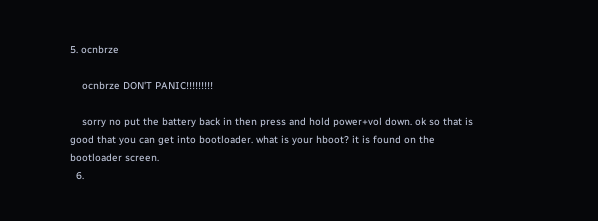5. ocnbrze

    ocnbrze DON'T PANIC!!!!!!!!!

    sorry no put the battery back in then press and hold power+vol down. ok so that is good that you can get into bootloader. what is your hboot? it is found on the bootloader screen.
  6.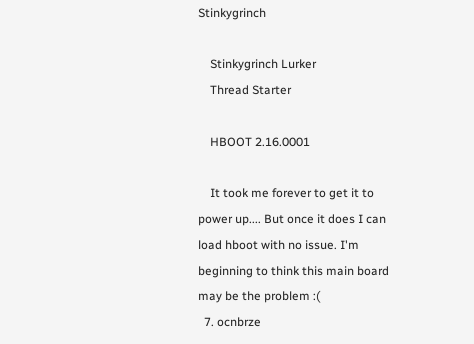Stinkygrinch

    Stinkygrinch Lurker
    Thread Starter

    HBOOT 2.16.0001

    It took me forever to get it to power up.... But once it does I can load hboot with no issue. I'm beginning to think this main board may be the problem :(
  7. ocnbrze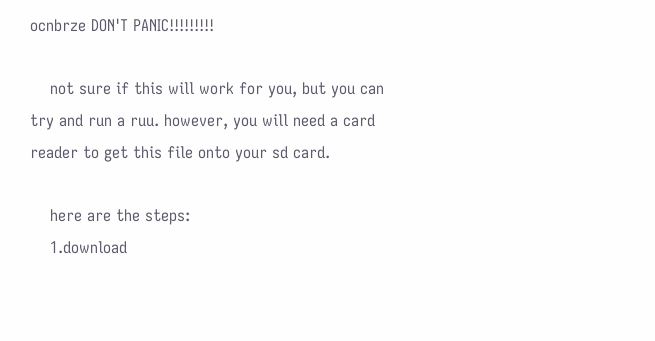ocnbrze DON'T PANIC!!!!!!!!!

    not sure if this will work for you, but you can try and run a ruu. however, you will need a card reader to get this file onto your sd card.

    here are the steps:
    1.download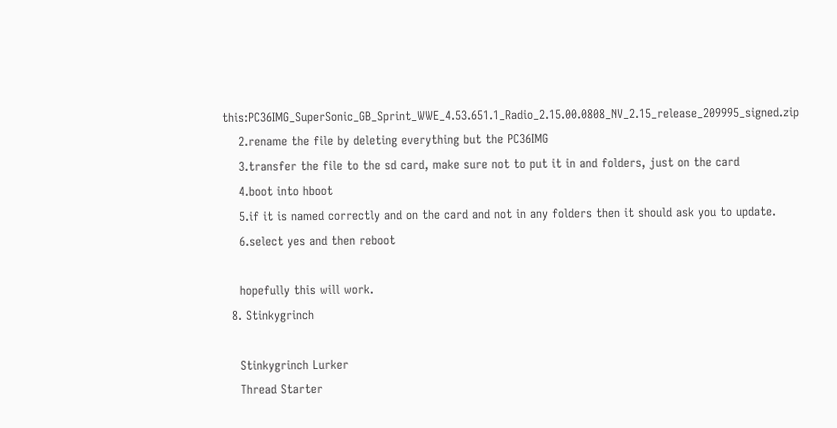this:PC36IMG_SuperSonic_GB_Sprint_WWE_4.53.651.1_Radio_2.15.00.0808_NV_2.15_release_209995_signed.zip
    2.rename the file by deleting everything but the PC36IMG
    3.transfer the file to the sd card, make sure not to put it in and folders, just on the card
    4.boot into hboot
    5.if it is named correctly and on the card and not in any folders then it should ask you to update.
    6.select yes and then reboot

    hopefully this will work.
  8. Stinkygrinch

    Stinkygrinch Lurker
    Thread Starter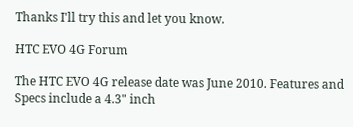Thanks I'll try this and let you know.

HTC EVO 4G Forum

The HTC EVO 4G release date was June 2010. Features and Specs include a 4.3" inch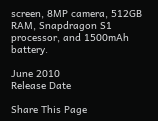screen, 8MP camera, 512GB RAM, Snapdragon S1 processor, and 1500mAh battery.

June 2010
Release Date

Share This Page